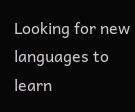Looking for new languages to learn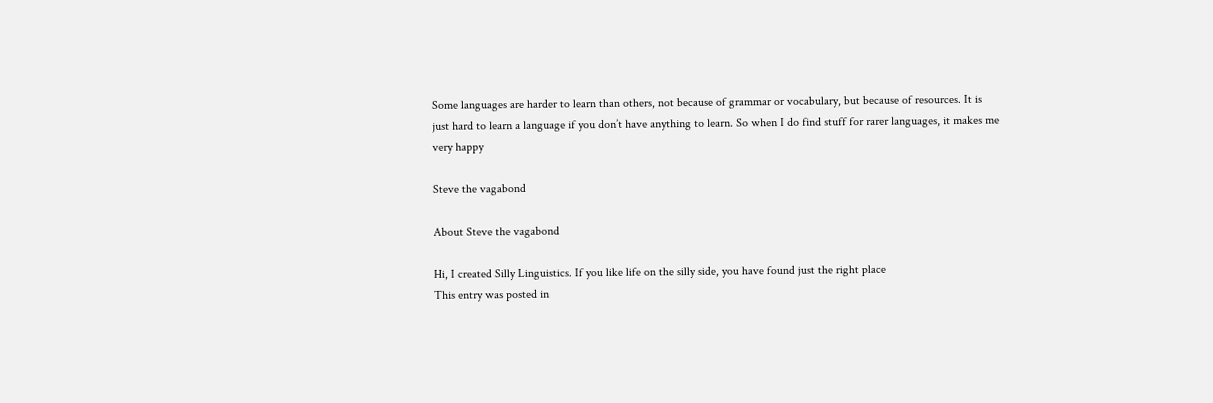Some languages are harder to learn than others, not because of grammar or vocabulary, but because of resources. It is just hard to learn a language if you don’t have anything to learn. So when I do find stuff for rarer languages, it makes me very happy

Steve the vagabond

About Steve the vagabond

Hi, I created Silly Linguistics. If you like life on the silly side, you have found just the right place
This entry was posted in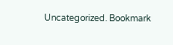Uncategorized. Bookmark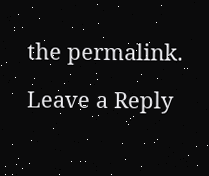the permalink.

Leave a Reply